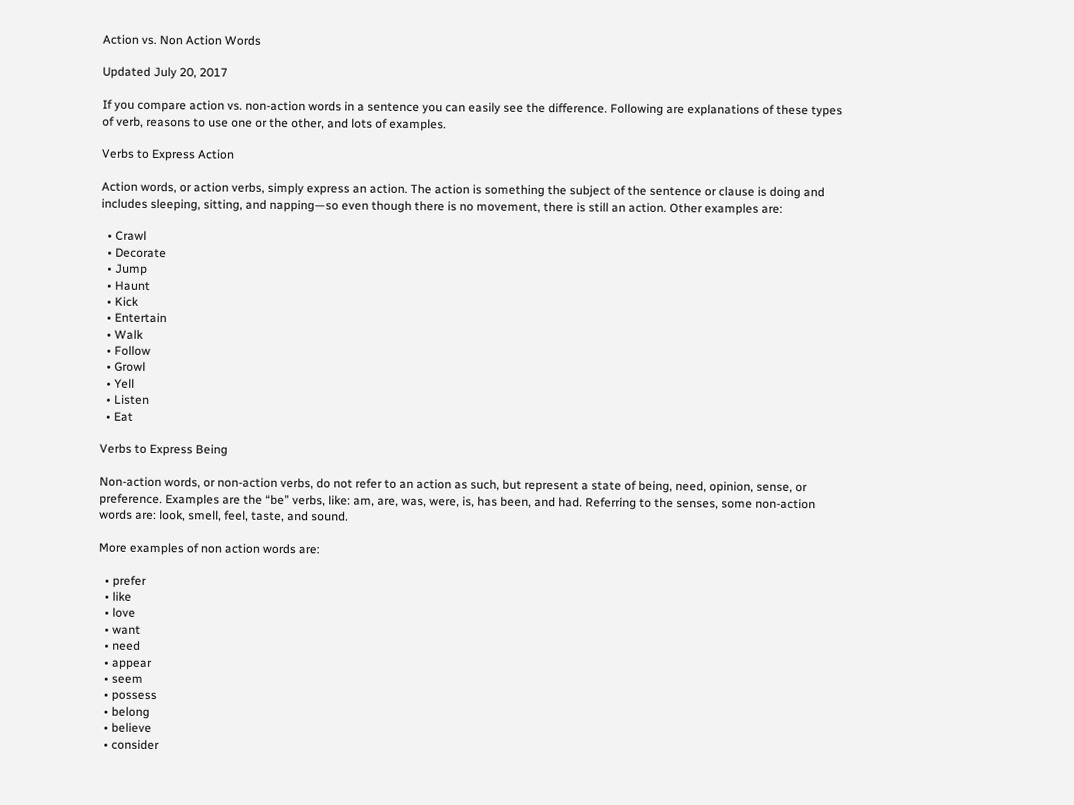Action vs. Non Action Words

Updated July 20, 2017

If you compare action vs. non-action words in a sentence you can easily see the difference. Following are explanations of these types of verb, reasons to use one or the other, and lots of examples.

Verbs to Express Action

Action words, or action verbs, simply express an action. The action is something the subject of the sentence or clause is doing and includes sleeping, sitting, and napping—so even though there is no movement, there is still an action. Other examples are:

  • Crawl
  • Decorate
  • Jump
  • Haunt
  • Kick
  • Entertain
  • Walk
  • Follow
  • Growl
  • Yell
  • Listen
  • Eat

Verbs to Express Being

Non-action words, or non-action verbs, do not refer to an action as such, but represent a state of being, need, opinion, sense, or preference. Examples are the “be” verbs, like: am, are, was, were, is, has been, and had. Referring to the senses, some non-action words are: look, smell, feel, taste, and sound.

More examples of non action words are:

  • prefer
  • like
  • love
  • want
  • need
  • appear
  • seem
  • possess
  • belong
  • believe
  • consider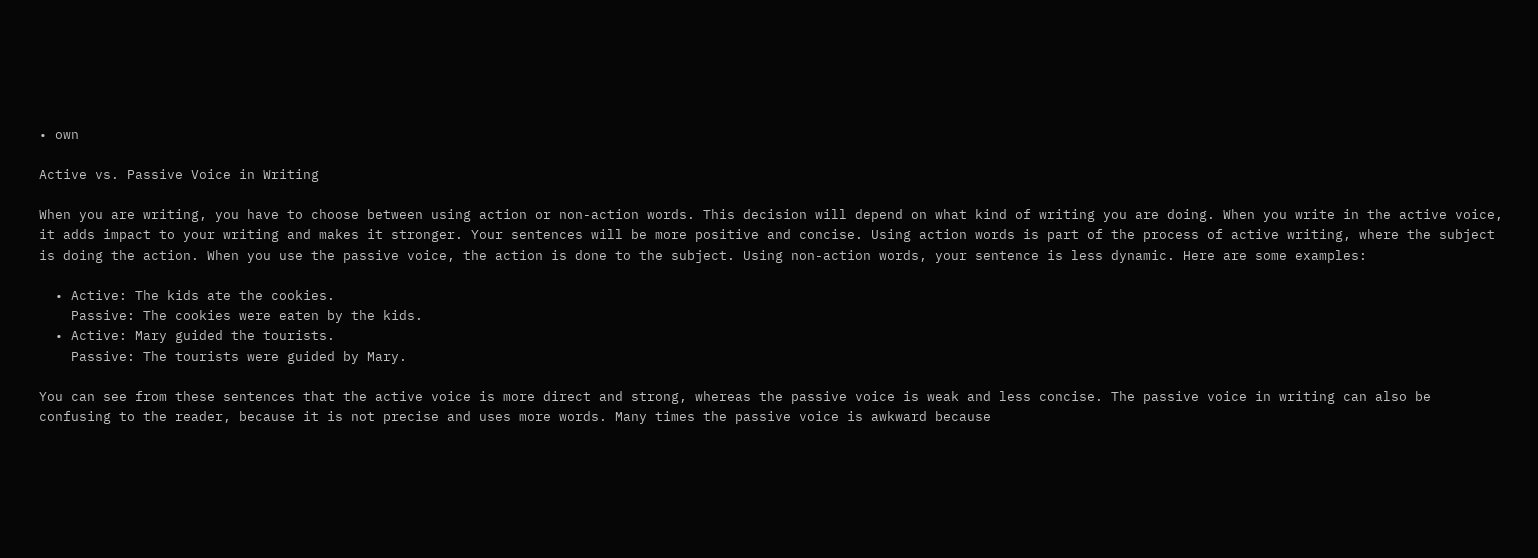• own

Active vs. Passive Voice in Writing

When you are writing, you have to choose between using action or non-action words. This decision will depend on what kind of writing you are doing. When you write in the active voice, it adds impact to your writing and makes it stronger. Your sentences will be more positive and concise. Using action words is part of the process of active writing, where the subject is doing the action. When you use the passive voice, the action is done to the subject. Using non-action words, your sentence is less dynamic. Here are some examples:

  • Active: The kids ate the cookies.
    Passive: The cookies were eaten by the kids.
  • Active: Mary guided the tourists.
    Passive: The tourists were guided by Mary.

You can see from these sentences that the active voice is more direct and strong, whereas the passive voice is weak and less concise. The passive voice in writing can also be confusing to the reader, because it is not precise and uses more words. Many times the passive voice is awkward because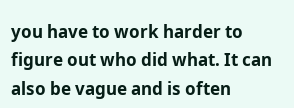you have to work harder to figure out who did what. It can also be vague and is often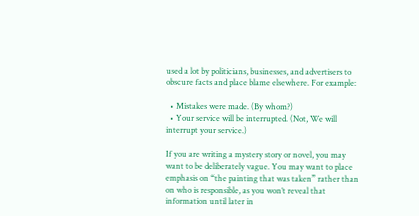used a lot by politicians, businesses, and advertisers to obscure facts and place blame elsewhere. For example:

  • Mistakes were made. (By whom?)
  • Your service will be interrupted. (Not, We will interrupt your service.)

If you are writing a mystery story or novel, you may want to be deliberately vague. You may want to place emphasis on “the painting that was taken” rather than on who is responsible, as you won’t reveal that information until later in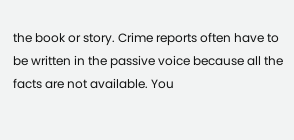the book or story. Crime reports often have to be written in the passive voice because all the facts are not available. You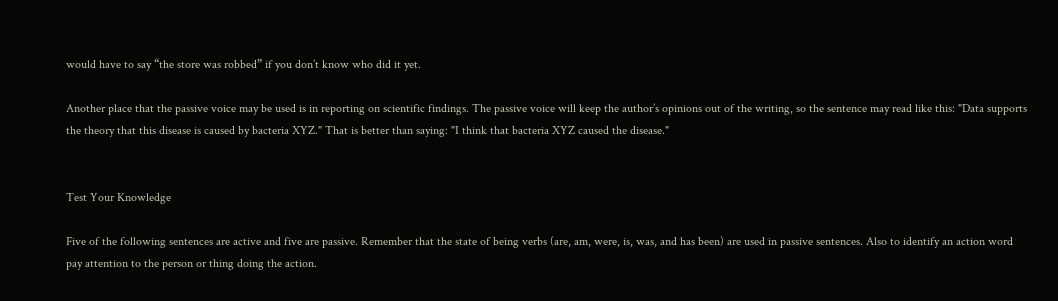would have to say “the store was robbed” if you don’t know who did it yet.

Another place that the passive voice may be used is in reporting on scientific findings. The passive voice will keep the author’s opinions out of the writing, so the sentence may read like this: "Data supports the theory that this disease is caused by bacteria XYZ." That is better than saying: "I think that bacteria XYZ caused the disease."


Test Your Knowledge

Five of the following sentences are active and five are passive. Remember that the state of being verbs (are, am, were, is, was, and has been) are used in passive sentences. Also to identify an action word pay attention to the person or thing doing the action.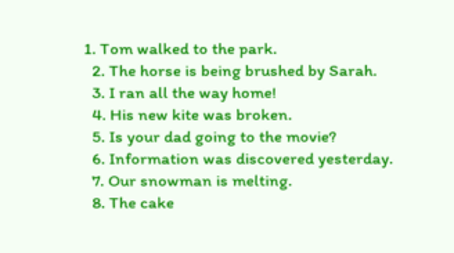1. Tom walked to the park.
  2. The horse is being brushed by Sarah.
  3. I ran all the way home!
  4. His new kite was broken.
  5. Is your dad going to the movie?
  6. Information was discovered yesterday.
  7. Our snowman is melting.
  8. The cake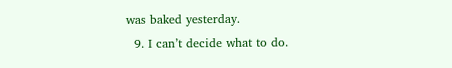was baked yesterday.
  9. I can’t decide what to do.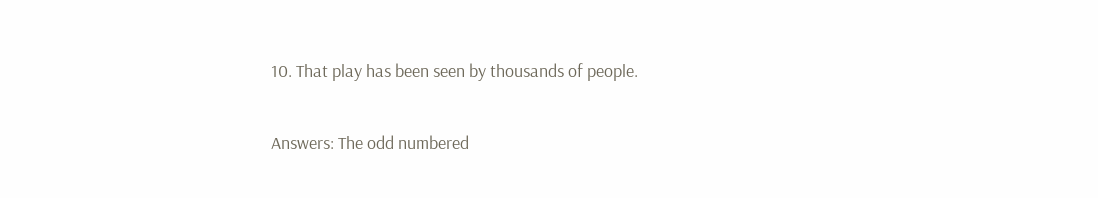10. That play has been seen by thousands of people.

Answers: The odd numbered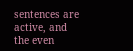sentences are active, and the even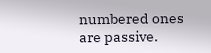numbered ones are passive.